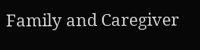Family and Caregiver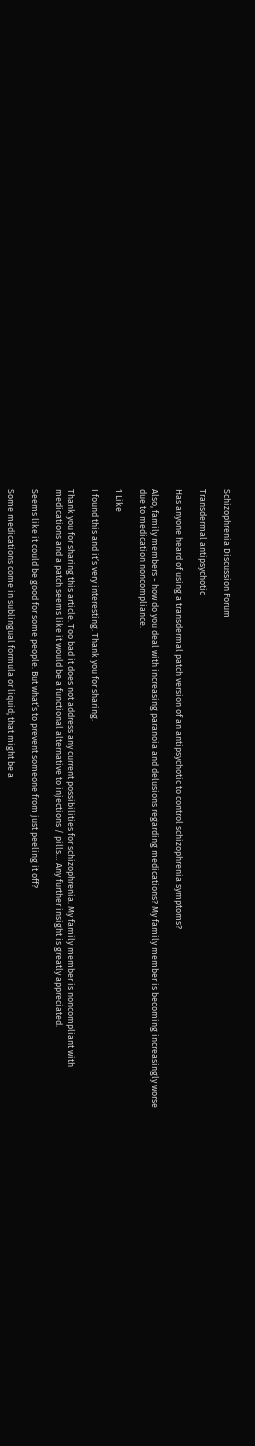Schizophrenia Discussion Forum

Transdermal antipsychotic

Has anyone heard of using a transdermal patch version of an antipsychotic to control schizophrenia symptoms?

Also, family members - how do you deal with increasing paranoia and delusions regarding medications? My family member is becoming increasingly worse due to medication noncompliance.

1 Like

I found this and it’s very interesting. Thank you for sharing.

Thank you for sharing this article. Too bad it does not address any current possibilities for schizophrenia. My family member is noncompliant with medications and a patch seems like it would be a functional alternative to injections / pills… Any further insight is greatly appreciated.

Seems like it could be good for some people. But what’s to prevent someone from just peeling it off?

Some medications come in sublingual formula or liquid; that might be a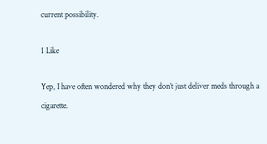current possibility.

1 Like

Yep, I have often wondered why they don’t just deliver meds through a cigarette.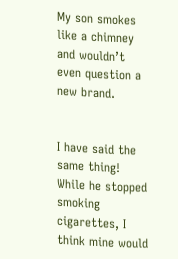My son smokes like a chimney and wouldn’t even question a new brand.


I have said the same thing! While he stopped smoking cigarettes, I think mine would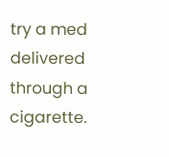try a med delivered through a cigarette.